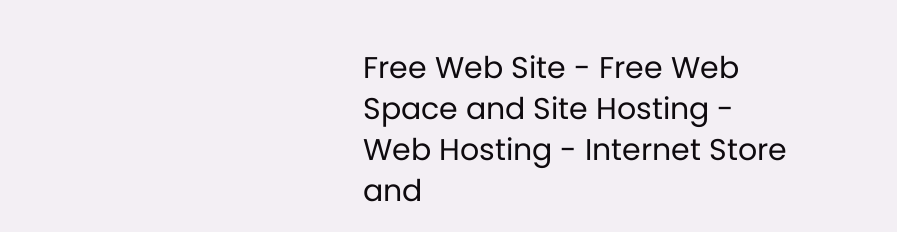Free Web Site - Free Web Space and Site Hosting - Web Hosting - Internet Store and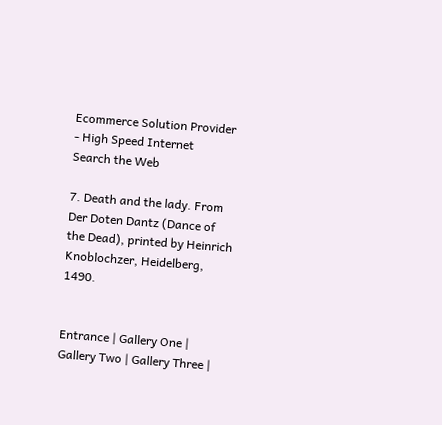Ecommerce Solution Provider - High Speed Internet
Search the Web

7. Death and the lady. From Der Doten Dantz (Dance of the Dead), printed by Heinrich Knoblochzer, Heidelberg, 1490.


Entrance | Gallery One | Gallery Two | Gallery Three |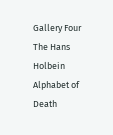Gallery Four
The Hans Holbein Alphabet of Death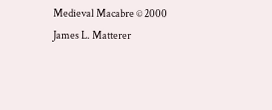Medieval Macabre © 2000 James L. Matterer